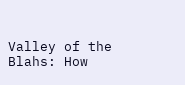Valley of the Blahs: How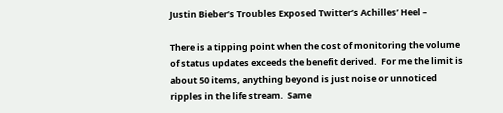Justin Bieber’s Troubles Exposed Twitter’s Achilles’ Heel –

There is a tipping point when the cost of monitoring the volume of status updates exceeds the benefit derived.  For me the limit is about 50 items, anything beyond is just noise or unnoticed ripples in the life stream.  Same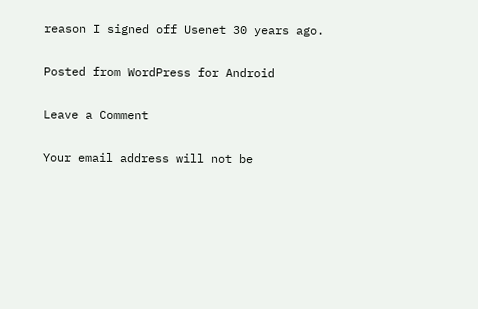reason I signed off Usenet 30 years ago.

Posted from WordPress for Android

Leave a Comment

Your email address will not be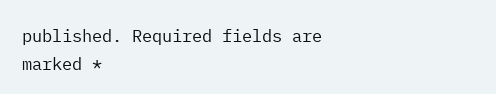published. Required fields are marked *